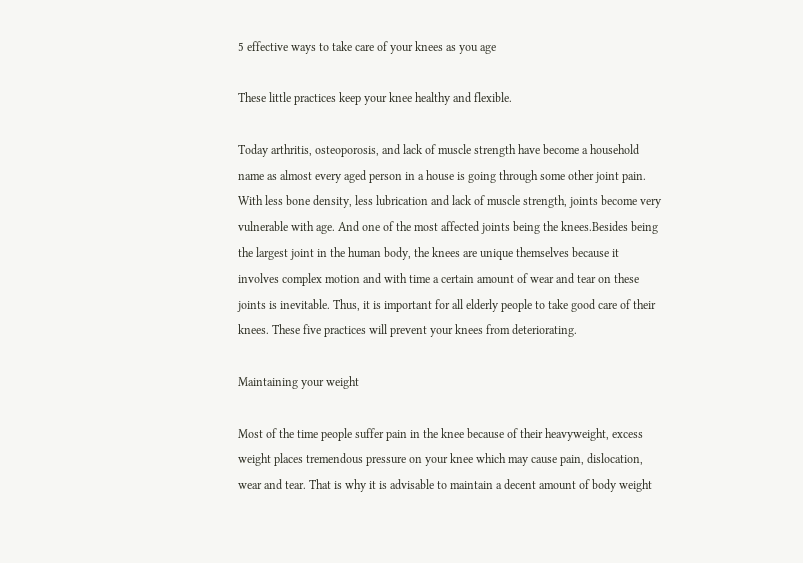5 effective ways to take care of your knees as you age

These little practices keep your knee healthy and flexible.

Today arthritis, osteoporosis, and lack of muscle strength have become a household name as almost every aged person in a house is going through some other joint pain. With less bone density, less lubrication and lack of muscle strength, joints become very vulnerable with age. And one of the most affected joints being the knees.Besides being the largest joint in the human body, the knees are unique themselves because it involves complex motion and with time a certain amount of wear and tear on these joints is inevitable. Thus, it is important for all elderly people to take good care of their knees. These five practices will prevent your knees from deteriorating.

Maintaining your weight

Most of the time people suffer pain in the knee because of their heavyweight, excess weight places tremendous pressure on your knee which may cause pain, dislocation, wear and tear. That is why it is advisable to maintain a decent amount of body weight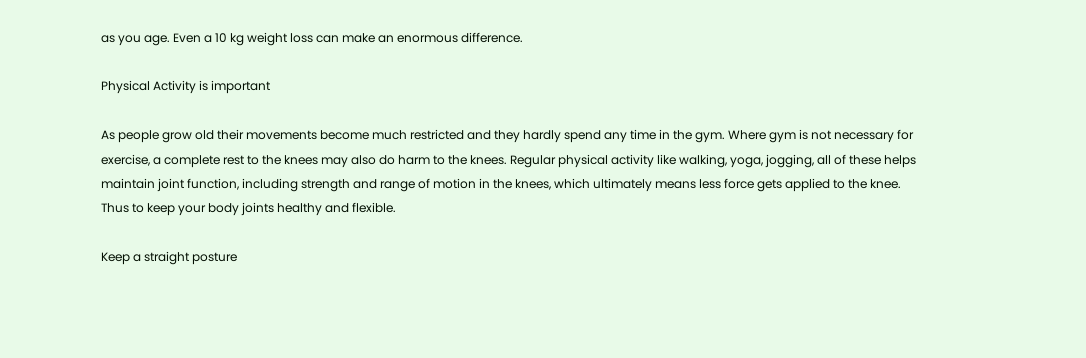as you age. Even a 10 kg weight loss can make an enormous difference.

Physical Activity is important

As people grow old their movements become much restricted and they hardly spend any time in the gym. Where gym is not necessary for exercise, a complete rest to the knees may also do harm to the knees. Regular physical activity like walking, yoga, jogging, all of these helps maintain joint function, including strength and range of motion in the knees, which ultimately means less force gets applied to the knee. Thus to keep your body joints healthy and flexible.

Keep a straight posture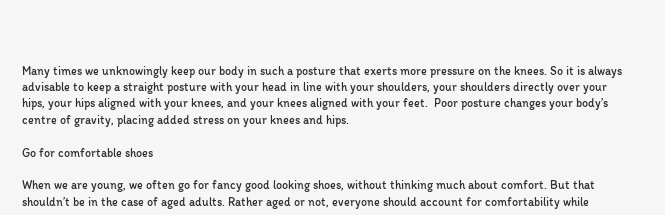Many times we unknowingly keep our body in such a posture that exerts more pressure on the knees. So it is always advisable to keep a straight posture with your head in line with your shoulders, your shoulders directly over your hips, your hips aligned with your knees, and your knees aligned with your feet.  Poor posture changes your body’s centre of gravity, placing added stress on your knees and hips.

Go for comfortable shoes

When we are young, we often go for fancy good looking shoes, without thinking much about comfort. But that shouldn’t be in the case of aged adults. Rather aged or not, everyone should account for comfortability while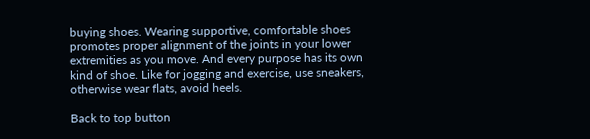buying shoes. Wearing supportive, comfortable shoes promotes proper alignment of the joints in your lower extremities as you move. And every purpose has its own kind of shoe. Like for jogging and exercise, use sneakers, otherwise wear flats, avoid heels.

Back to top button